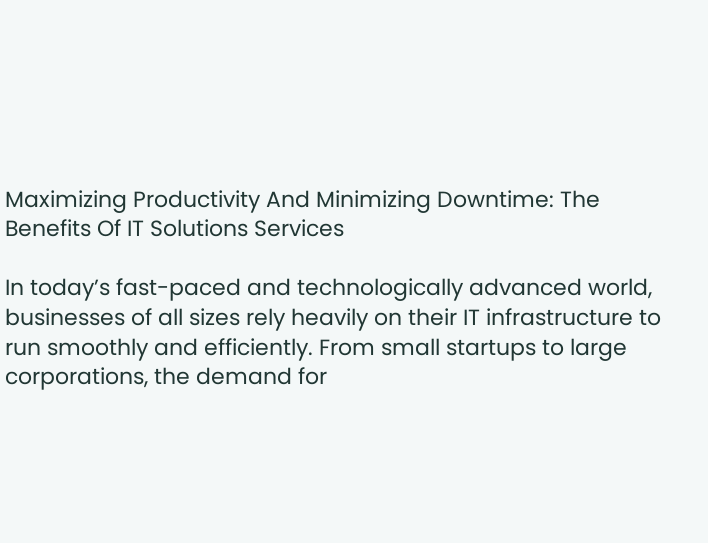Maximizing Productivity And Minimizing Downtime: The Benefits Of IT Solutions Services

In today’s fast-paced and technologically advanced world, businesses of all sizes rely heavily on their IT infrastructure to run smoothly and efficiently. From small startups to large corporations, the demand for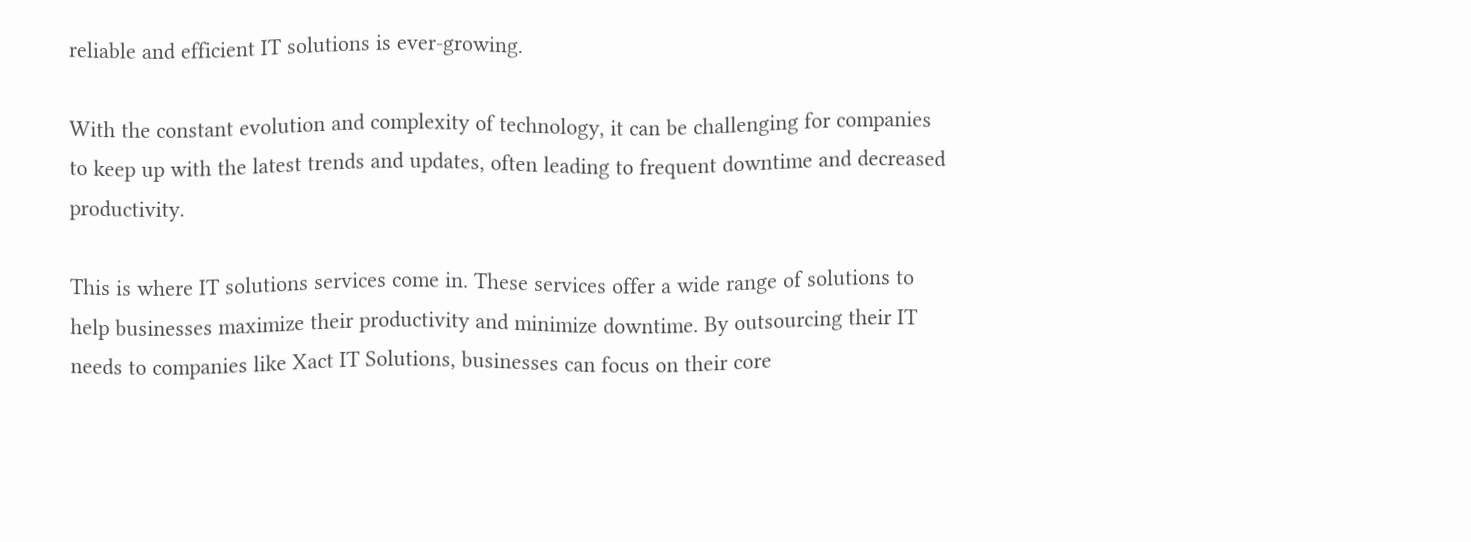reliable and efficient IT solutions is ever-growing.

With the constant evolution and complexity of technology, it can be challenging for companies to keep up with the latest trends and updates, often leading to frequent downtime and decreased productivity.

This is where IT solutions services come in. These services offer a wide range of solutions to help businesses maximize their productivity and minimize downtime. By outsourcing their IT needs to companies like Xact IT Solutions, businesses can focus on their core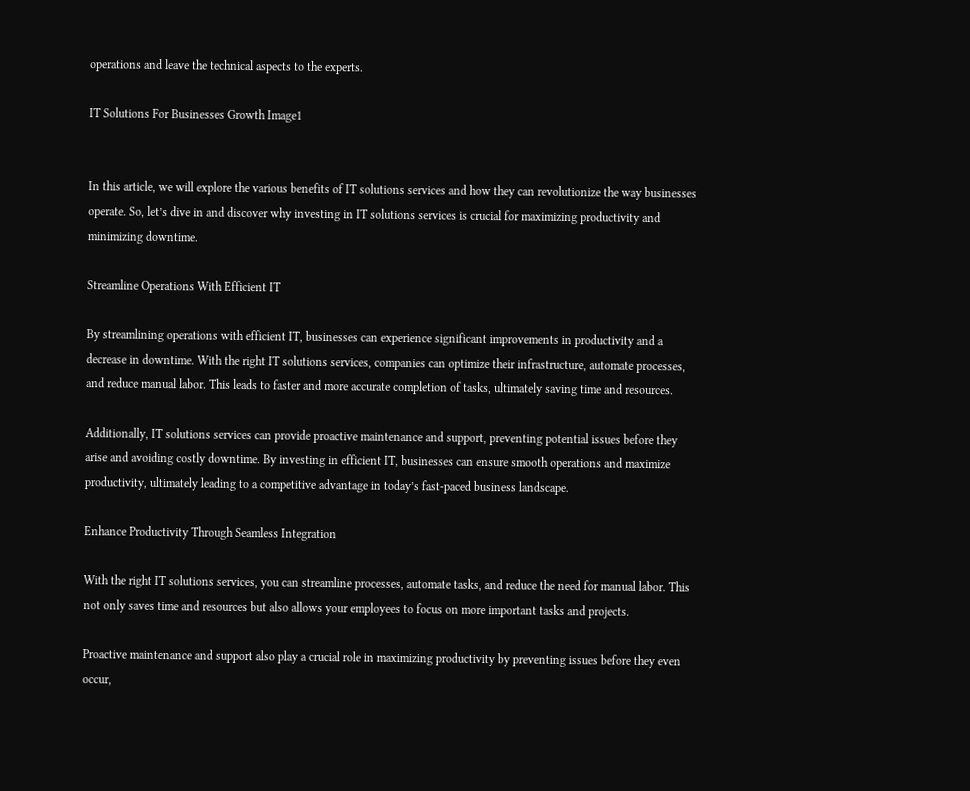operations and leave the technical aspects to the experts.

IT Solutions For Businesses Growth Image1


In this article, we will explore the various benefits of IT solutions services and how they can revolutionize the way businesses operate. So, let’s dive in and discover why investing in IT solutions services is crucial for maximizing productivity and minimizing downtime.

Streamline Operations With Efficient IT

By streamlining operations with efficient IT, businesses can experience significant improvements in productivity and a decrease in downtime. With the right IT solutions services, companies can optimize their infrastructure, automate processes, and reduce manual labor. This leads to faster and more accurate completion of tasks, ultimately saving time and resources.

Additionally, IT solutions services can provide proactive maintenance and support, preventing potential issues before they arise and avoiding costly downtime. By investing in efficient IT, businesses can ensure smooth operations and maximize productivity, ultimately leading to a competitive advantage in today’s fast-paced business landscape.

Enhance Productivity Through Seamless Integration

With the right IT solutions services, you can streamline processes, automate tasks, and reduce the need for manual labor. This not only saves time and resources but also allows your employees to focus on more important tasks and projects.

Proactive maintenance and support also play a crucial role in maximizing productivity by preventing issues before they even occur,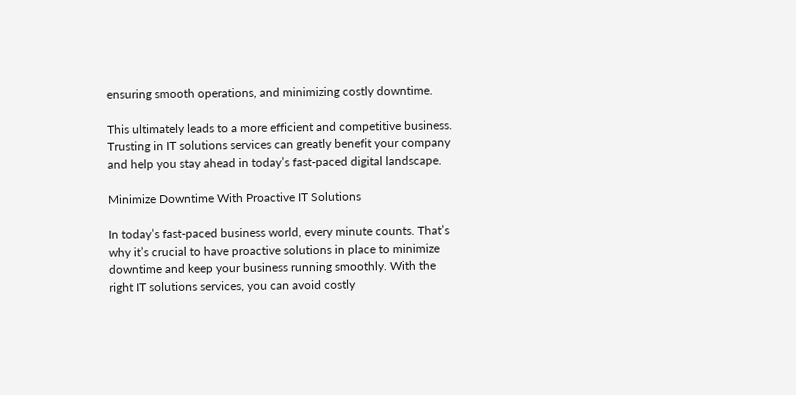ensuring smooth operations, and minimizing costly downtime.

This ultimately leads to a more efficient and competitive business. Trusting in IT solutions services can greatly benefit your company and help you stay ahead in today’s fast-paced digital landscape.

Minimize Downtime With Proactive IT Solutions

In today’s fast-paced business world, every minute counts. That’s why it’s crucial to have proactive solutions in place to minimize downtime and keep your business running smoothly. With the right IT solutions services, you can avoid costly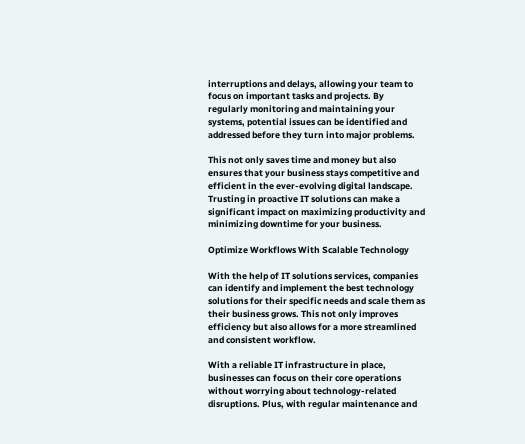interruptions and delays, allowing your team to focus on important tasks and projects. By regularly monitoring and maintaining your systems, potential issues can be identified and addressed before they turn into major problems.

This not only saves time and money but also ensures that your business stays competitive and efficient in the ever-evolving digital landscape. Trusting in proactive IT solutions can make a significant impact on maximizing productivity and minimizing downtime for your business.

Optimize Workflows With Scalable Technology

With the help of IT solutions services, companies can identify and implement the best technology solutions for their specific needs and scale them as their business grows. This not only improves efficiency but also allows for a more streamlined and consistent workflow.

With a reliable IT infrastructure in place, businesses can focus on their core operations without worrying about technology-related disruptions. Plus, with regular maintenance and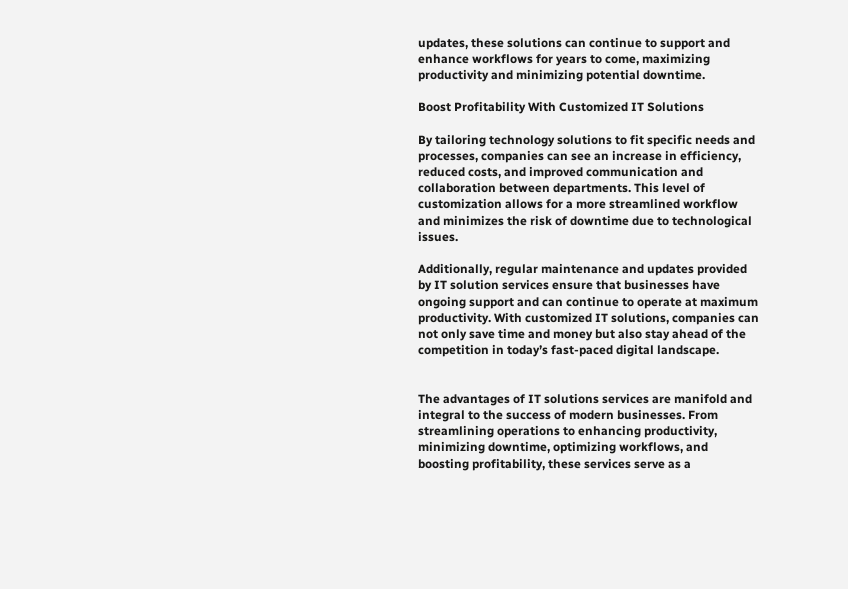updates, these solutions can continue to support and enhance workflows for years to come, maximizing productivity and minimizing potential downtime.

Boost Profitability With Customized IT Solutions

By tailoring technology solutions to fit specific needs and processes, companies can see an increase in efficiency, reduced costs, and improved communication and collaboration between departments. This level of customization allows for a more streamlined workflow and minimizes the risk of downtime due to technological issues.

Additionally, regular maintenance and updates provided by IT solution services ensure that businesses have ongoing support and can continue to operate at maximum productivity. With customized IT solutions, companies can not only save time and money but also stay ahead of the competition in today’s fast-paced digital landscape.


The advantages of IT solutions services are manifold and integral to the success of modern businesses. From streamlining operations to enhancing productivity, minimizing downtime, optimizing workflows, and boosting profitability, these services serve as a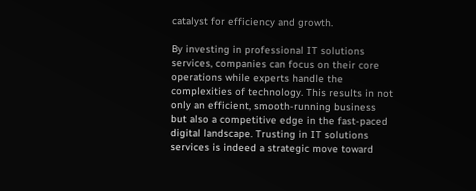catalyst for efficiency and growth.

By investing in professional IT solutions services, companies can focus on their core operations while experts handle the complexities of technology. This results in not only an efficient, smooth-running business but also a competitive edge in the fast-paced digital landscape. Trusting in IT solutions services is indeed a strategic move toward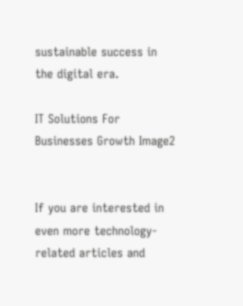sustainable success in the digital era.

IT Solutions For Businesses Growth Image2


If you are interested in even more technology-related articles and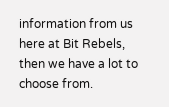information from us here at Bit Rebels, then we have a lot to choose from.